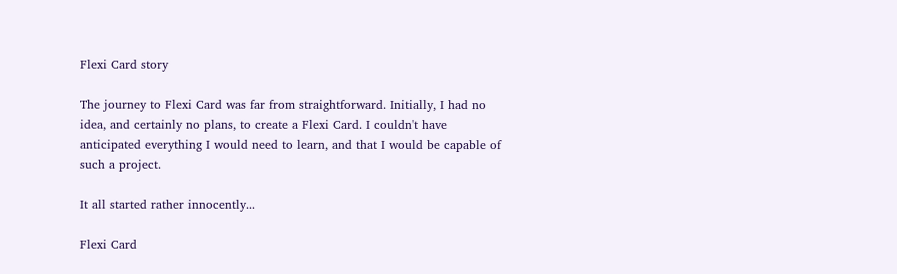Flexi Card story

The journey to Flexi Card was far from straightforward. Initially, I had no idea, and certainly no plans, to create a Flexi Card. I couldn't have anticipated everything I would need to learn, and that I would be capable of such a project.

It all started rather innocently...

Flexi Card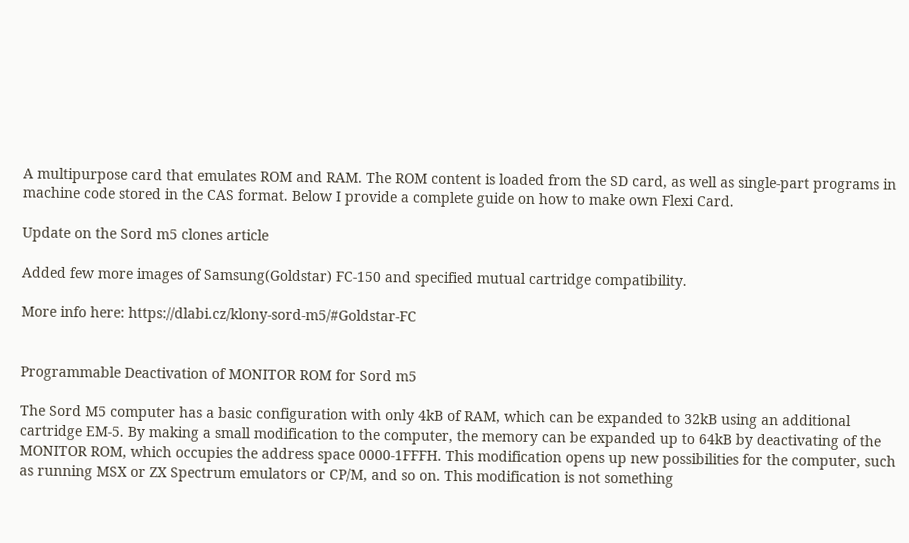A multipurpose card that emulates ROM and RAM. The ROM content is loaded from the SD card, as well as single-part programs in machine code stored in the CAS format. Below I provide a complete guide on how to make own Flexi Card.

Update on the Sord m5 clones article

Added few more images of Samsung(Goldstar) FC-150 and specified mutual cartridge compatibility.

More info here: https://dlabi.cz/klony-sord-m5/#Goldstar-FC


Programmable Deactivation of MONITOR ROM for Sord m5

The Sord M5 computer has a basic configuration with only 4kB of RAM, which can be expanded to 32kB using an additional cartridge EM-5. By making a small modification to the computer, the memory can be expanded up to 64kB by deactivating of the MONITOR ROM, which occupies the address space 0000-1FFFH. This modification opens up new possibilities for the computer, such as running MSX or ZX Spectrum emulators or CP/M, and so on. This modification is not something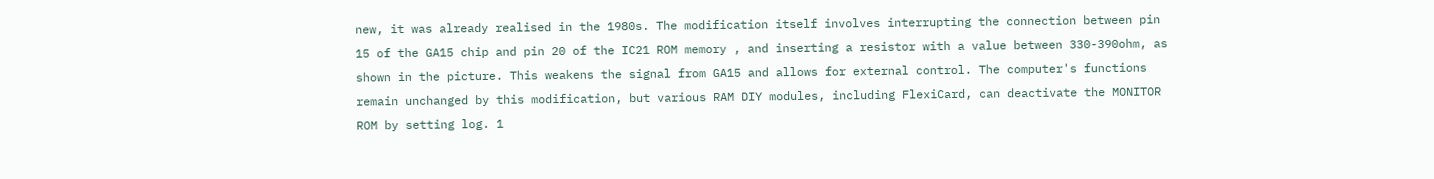new, it was already realised in the 1980s. The modification itself involves interrupting the connection between pin 15 of the GA15 chip and pin 20 of the IC21 ROM memory , and inserting a resistor with a value between 330-390ohm, as shown in the picture. This weakens the signal from GA15 and allows for external control. The computer's functions remain unchanged by this modification, but various RAM DIY modules, including FlexiCard, can deactivate the MONITOR ROM by setting log. 1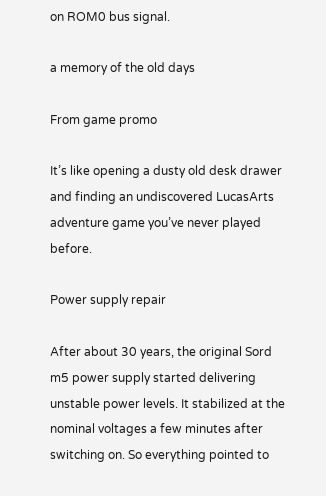on ROM0 bus signal.

a memory of the old days

From game promo

It’s like opening a dusty old desk drawer and finding an undiscovered LucasArts adventure game you’ve never played before.

Power supply repair

After about 30 years, the original Sord m5 power supply started delivering unstable power levels. It stabilized at the nominal voltages a few minutes after switching on. So everything pointed to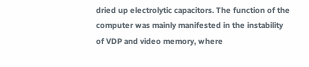dried up electrolytic capacitors. The function of the computer was mainly manifested in the instability of VDP and video memory, where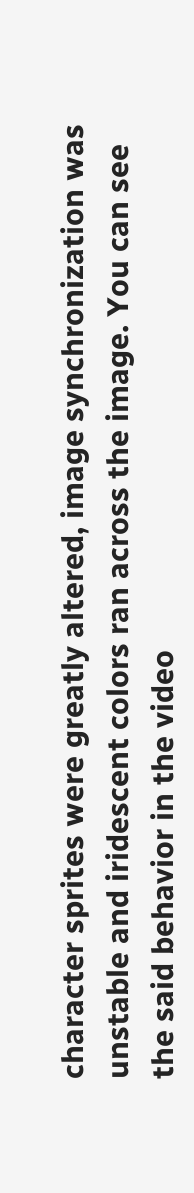character sprites were greatly altered, image synchronization was unstable and iridescent colors ran across the image. You can see the said behavior in the video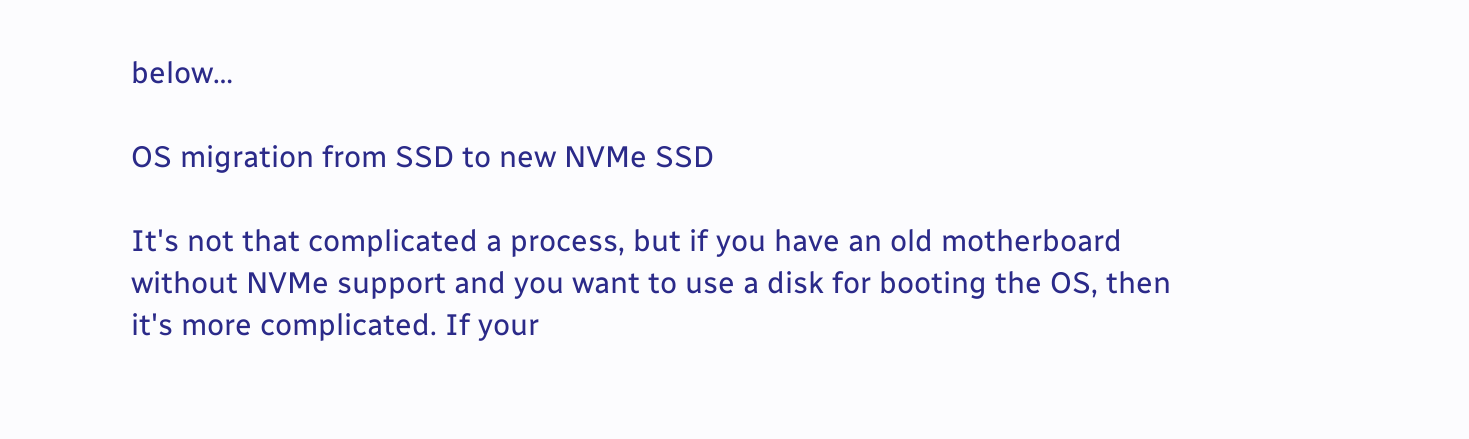below…

OS migration from SSD to new NVMe SSD

It's not that complicated a process, but if you have an old motherboard without NVMe support and you want to use a disk for booting the OS, then it's more complicated. If your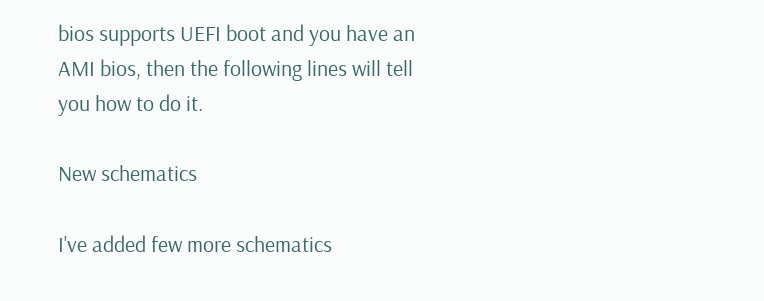bios supports UEFI boot and you have an AMI bios, then the following lines will tell you how to do it.

New schematics

I've added few more schematics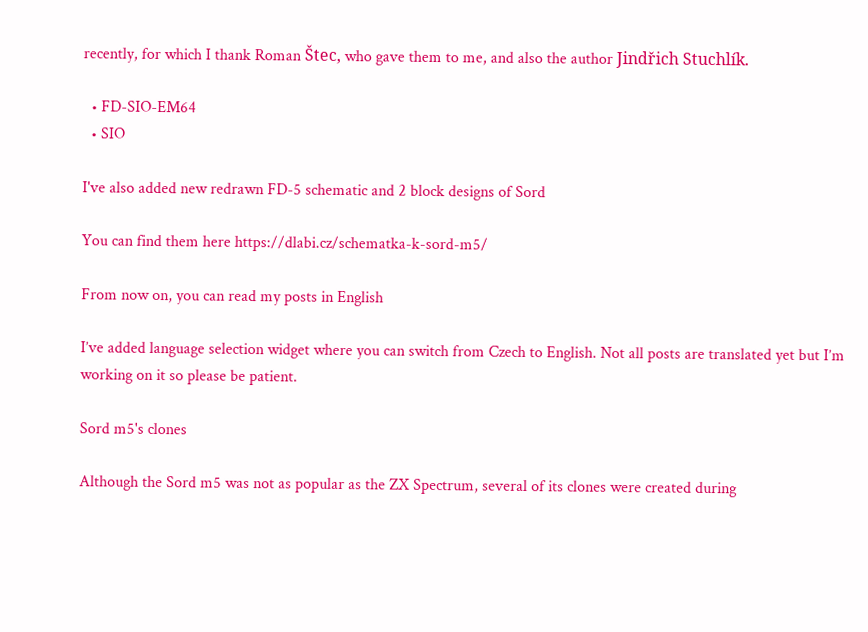recently, for which I thank Roman Štec, who gave them to me, and also the author Jindřich Stuchlík.

  • FD-SIO-EM64
  • SIO

I've also added new redrawn FD-5 schematic and 2 block designs of Sord

You can find them here https://dlabi.cz/schematka-k-sord-m5/

From now on, you can read my posts in English

I’ve added language selection widget where you can switch from Czech to English. Not all posts are translated yet but I’m working on it so please be patient.

Sord m5's clones

Although the Sord m5 was not as popular as the ZX Spectrum, several of its clones were created during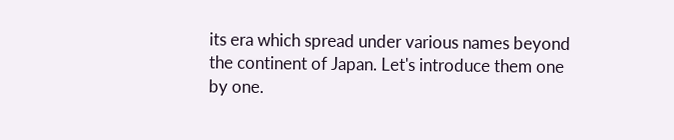its era which spread under various names beyond the continent of Japan. Let's introduce them one by one.